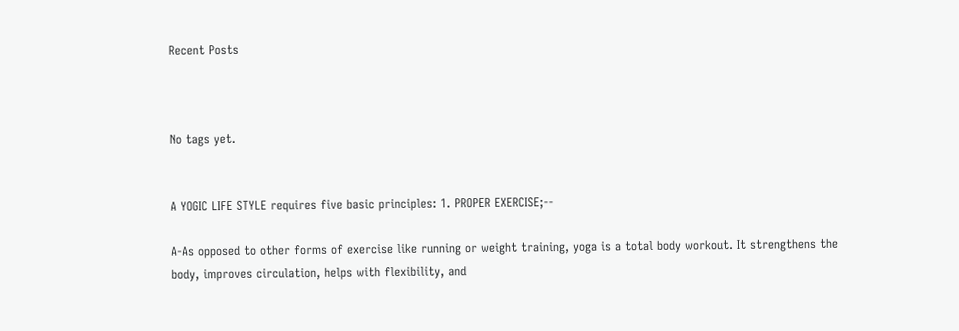Recent Posts



No tags yet.


A YOGIC LIFE STYLE requires five basic principles: 1. PROPER EXERCISE;--

A-As opposed to other forms of exercise like running or weight training, yoga is a total body workout. It strengthens the body, improves circulation, helps with flexibility, and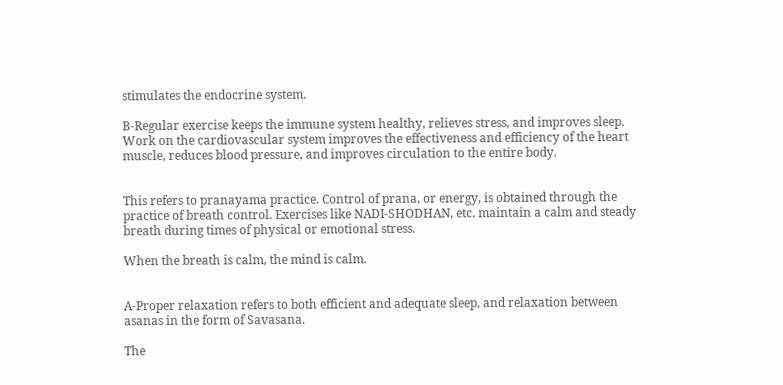stimulates the endocrine system.

B-Regular exercise keeps the immune system healthy, relieves stress, and improves sleep. Work on the cardiovascular system improves the effectiveness and efficiency of the heart muscle, reduces blood pressure, and improves circulation to the entire body.


This refers to pranayama practice. Control of prana, or energy, is obtained through the practice of breath control. Exercises like NADI-SHODHAN, etc. maintain a calm and steady breath during times of physical or emotional stress.

When the breath is calm, the mind is calm.


A-Proper relaxation refers to both efficient and adequate sleep, and relaxation between asanas in the form of Savasana.

The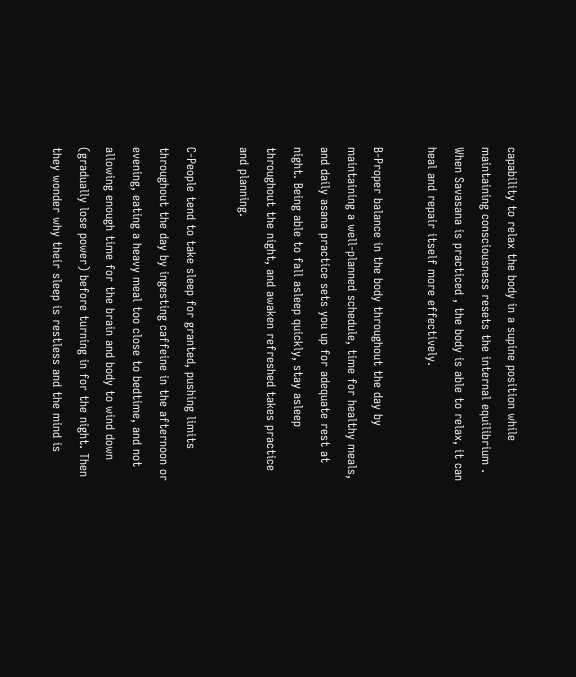capability to relax the body in a supine position while maintaining consciousness resets the internal equilibrium . When Savasana is practiced , the body is able to relax, it can heal and repair itself more effectively.

B-Proper balance in the body throughout the day by maintaining a well-planned schedule, time for healthy meals, and daily asana practice sets you up for adequate rest at night. Being able to fall asleep quickly, stay asleep throughout the night, and awaken refreshed takes practice and planning.

C-People tend to take sleep for granted, pushing limits throughout the day by ingesting caffeine in the afternoon or evening, eating a heavy meal too close to bedtime, and not allowing enough time for the brain and body to wind down (gradually lose power) before turning in for the night. Then they wonder why their sleep is restless and the mind is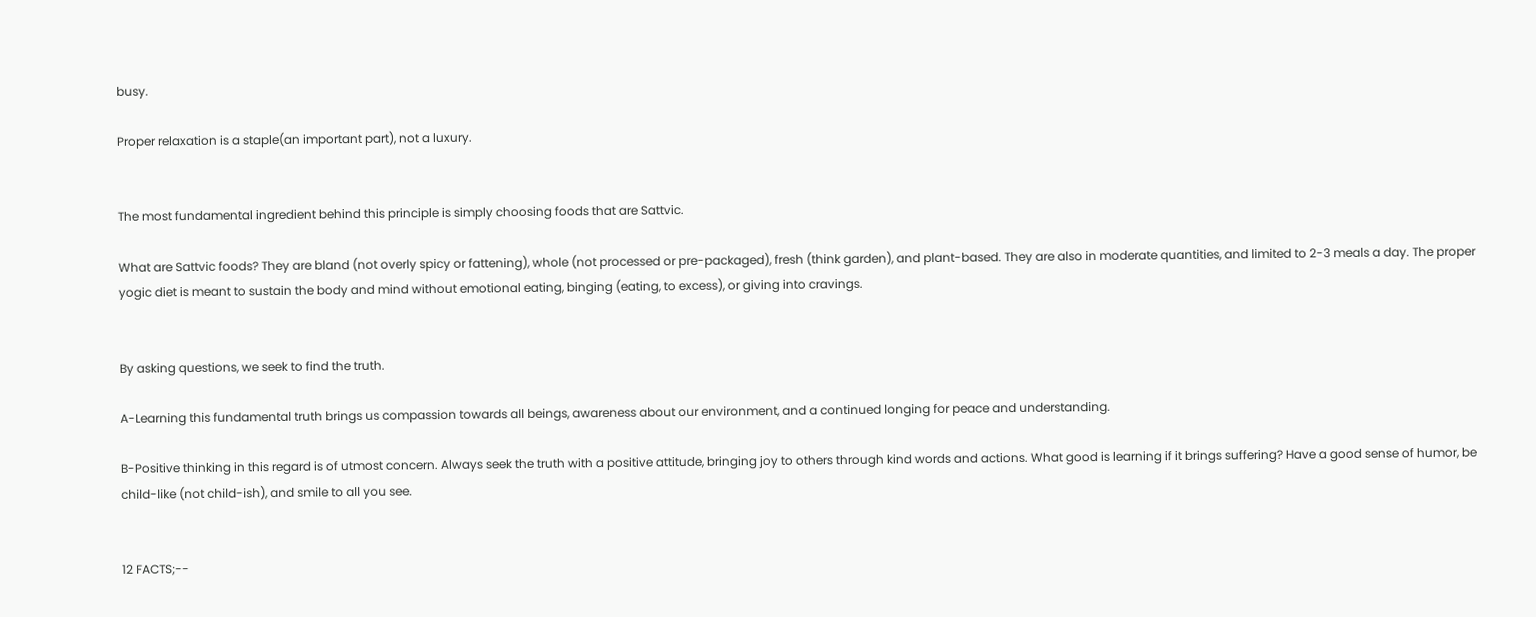busy.

Proper relaxation is a staple(an important part), not a luxury.


The most fundamental ingredient behind this principle is simply choosing foods that are Sattvic.

What are Sattvic foods? They are bland (not overly spicy or fattening), whole (not processed or pre-packaged), fresh (think garden), and plant-based. They are also in moderate quantities, and limited to 2-3 meals a day. The proper yogic diet is meant to sustain the body and mind without emotional eating, binging (eating, to excess), or giving into cravings.


By asking questions, we seek to find the truth.

A-Learning this fundamental truth brings us compassion towards all beings, awareness about our environment, and a continued longing for peace and understanding.

B-Positive thinking in this regard is of utmost concern. Always seek the truth with a positive attitude, bringing joy to others through kind words and actions. What good is learning if it brings suffering? Have a good sense of humor, be child-like (not child-ish), and smile to all you see.


12 FACTS;--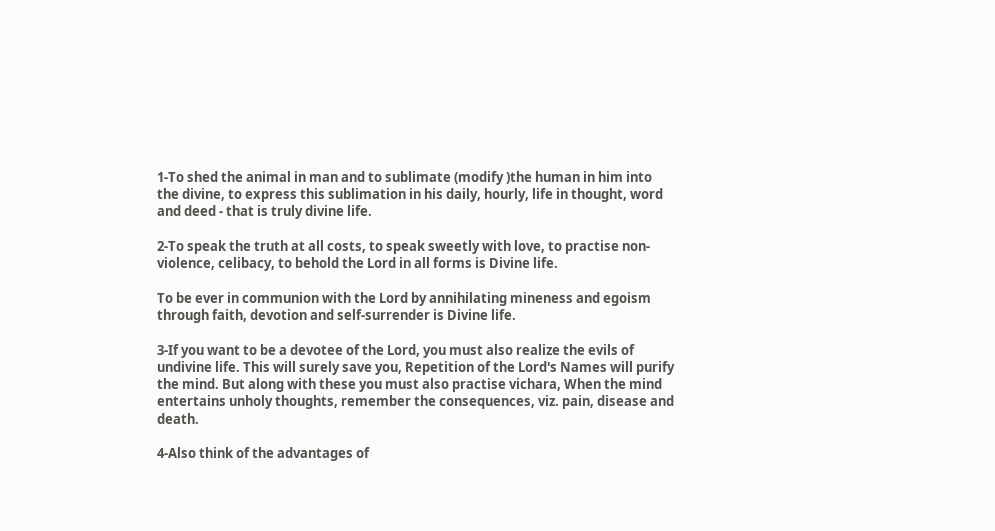1-To shed the animal in man and to sublimate (modify )the human in him into the divine, to express this sublimation in his daily, hourly, life in thought, word and deed - that is truly divine life.

2-To speak the truth at all costs, to speak sweetly with love, to practise non-violence, celibacy, to behold the Lord in all forms is Divine life.

To be ever in communion with the Lord by annihilating mineness and egoism through faith, devotion and self-surrender is Divine life.

3-If you want to be a devotee of the Lord, you must also realize the evils of undivine life. This will surely save you, Repetition of the Lord's Names will purify the mind. But along with these you must also practise vichara, When the mind entertains unholy thoughts, remember the consequences, viz. pain, disease and death.

4-Also think of the advantages of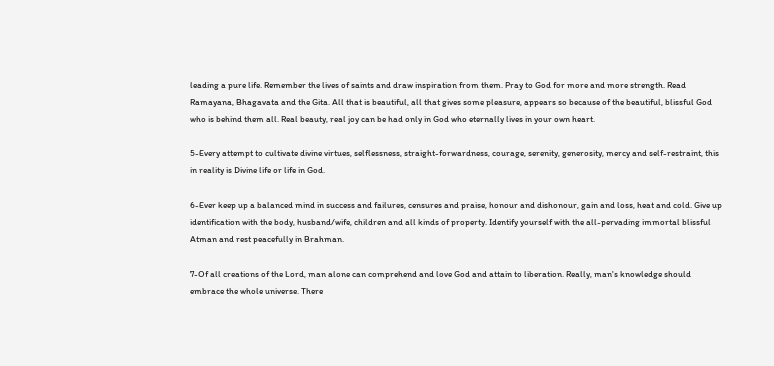leading a pure life. Remember the lives of saints and draw inspiration from them. Pray to God for more and more strength. Read Ramayana, Bhagavata and the Gita. All that is beautiful, all that gives some pleasure, appears so because of the beautiful, blissful God who is behind them all. Real beauty, real joy can be had only in God who eternally lives in your own heart.

5-Every attempt to cultivate divine virtues, selflessness, straight-forwardness, courage, serenity, generosity, mercy and self-restraint, this in reality is Divine life or life in God.

6-Ever keep up a balanced mind in success and failures, censures and praise, honour and dishonour, gain and loss, heat and cold. Give up identification with the body, husband/wife, children and all kinds of property. Identify yourself with the all-pervading immortal blissful Atman and rest peacefully in Brahman.

7-Of all creations of the Lord, man alone can comprehend and love God and attain to liberation. Really, man's knowledge should embrace the whole universe. There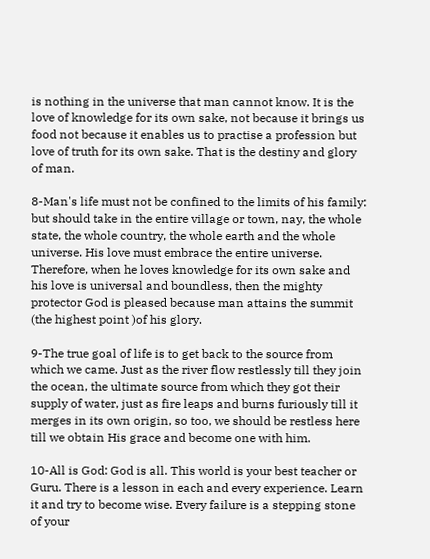is nothing in the universe that man cannot know. It is the love of knowledge for its own sake, not because it brings us food not because it enables us to practise a profession but love of truth for its own sake. That is the destiny and glory of man.

8-Man's life must not be confined to the limits of his family: but should take in the entire village or town, nay, the whole state, the whole country, the whole earth and the whole universe. His love must embrace the entire universe. Therefore, when he loves knowledge for its own sake and his love is universal and boundless, then the mighty protector God is pleased because man attains the summit (the highest point )of his glory.

9-The true goal of life is to get back to the source from which we came. Just as the river flow restlessly till they join the ocean, the ultimate source from which they got their supply of water, just as fire leaps and burns furiously till it merges in its own origin, so too, we should be restless here till we obtain His grace and become one with him.

10-All is God: God is all. This world is your best teacher or Guru. There is a lesson in each and every experience. Learn it and try to become wise. Every failure is a stepping stone of your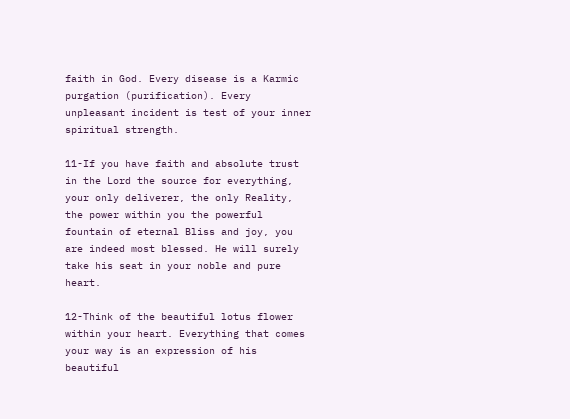faith in God. Every disease is a Karmic purgation (purification). Every unpleasant incident is test of your inner spiritual strength.

11-If you have faith and absolute trust in the Lord the source for everything, your only deliverer, the only Reality, the power within you the powerful fountain of eternal Bliss and joy, you are indeed most blessed. He will surely take his seat in your noble and pure heart.

12-Think of the beautiful lotus flower within your heart. Everything that comes your way is an expression of his beautiful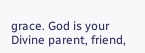grace. God is your Divine parent, friend,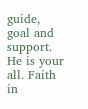guide, goal and support. He is your all. Faith in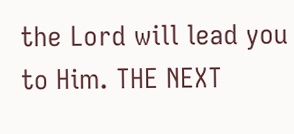the Lord will lead you to Him. THE NEXT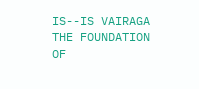IS--IS VAIRAGA THE FOUNDATION OF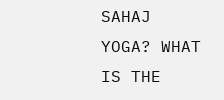SAHAJ YOGA? WHAT IS THE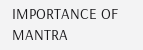IMPORTANCE OF MANTRA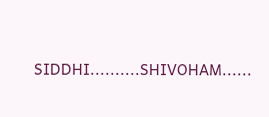SIDDHI..........SHIVOHAM......